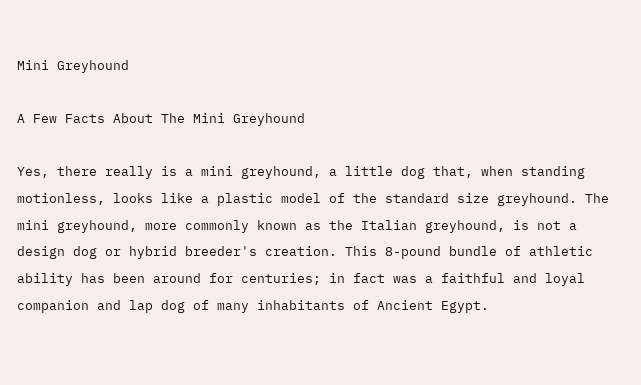Mini Greyhound

A Few Facts About The Mini Greyhound

Yes, there really is a mini greyhound, a little dog that, when standing motionless, looks like a plastic model of the standard size greyhound. The mini greyhound, more commonly known as the Italian greyhound, is not a design dog or hybrid breeder's creation. This 8-pound bundle of athletic ability has been around for centuries; in fact was a faithful and loyal companion and lap dog of many inhabitants of Ancient Egypt.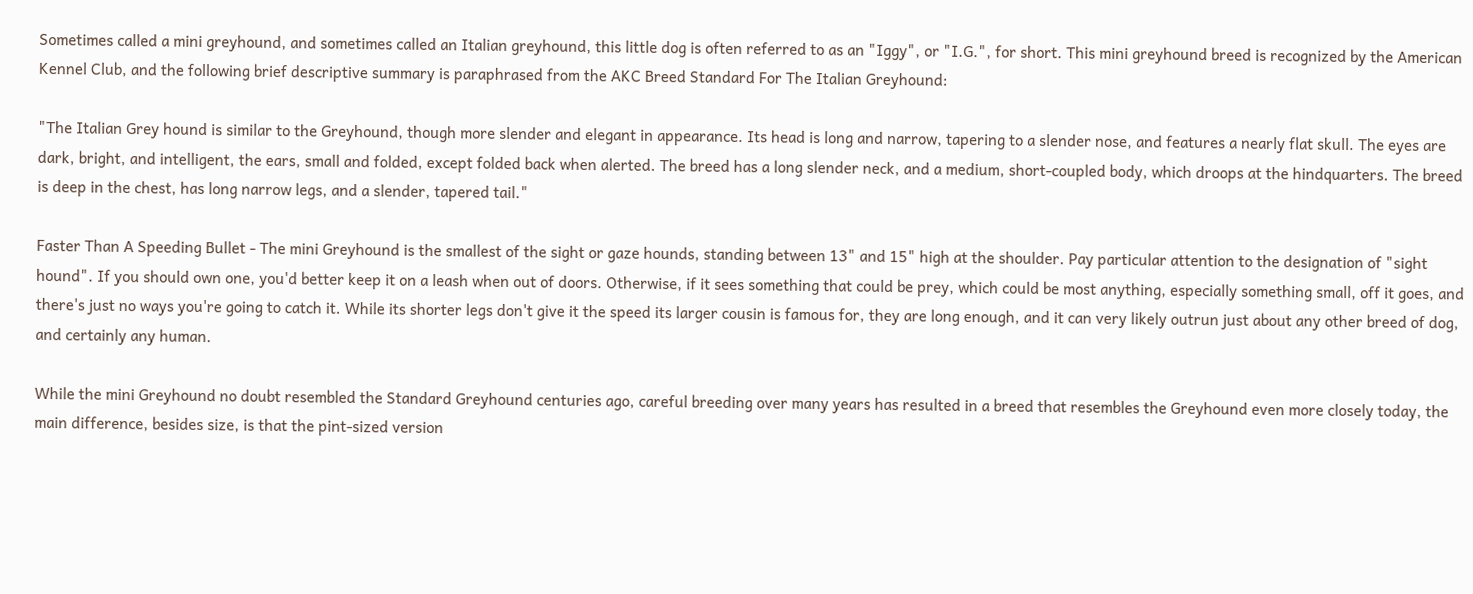Sometimes called a mini greyhound, and sometimes called an Italian greyhound, this little dog is often referred to as an "Iggy", or "I.G.", for short. This mini greyhound breed is recognized by the American Kennel Club, and the following brief descriptive summary is paraphrased from the AKC Breed Standard For The Italian Greyhound:

"The Italian Grey hound is similar to the Greyhound, though more slender and elegant in appearance. Its head is long and narrow, tapering to a slender nose, and features a nearly flat skull. The eyes are dark, bright, and intelligent, the ears, small and folded, except folded back when alerted. The breed has a long slender neck, and a medium, short-coupled body, which droops at the hindquarters. The breed is deep in the chest, has long narrow legs, and a slender, tapered tail."

Faster Than A Speeding Bullet - The mini Greyhound is the smallest of the sight or gaze hounds, standing between 13" and 15" high at the shoulder. Pay particular attention to the designation of "sight hound". If you should own one, you'd better keep it on a leash when out of doors. Otherwise, if it sees something that could be prey, which could be most anything, especially something small, off it goes, and there's just no ways you're going to catch it. While its shorter legs don't give it the speed its larger cousin is famous for, they are long enough, and it can very likely outrun just about any other breed of dog, and certainly any human.

While the mini Greyhound no doubt resembled the Standard Greyhound centuries ago, careful breeding over many years has resulted in a breed that resembles the Greyhound even more closely today, the main difference, besides size, is that the pint-sized version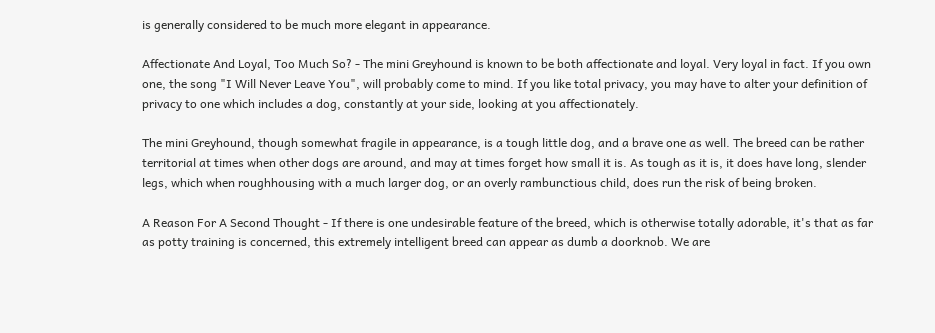is generally considered to be much more elegant in appearance.

Affectionate And Loyal, Too Much So? - The mini Greyhound is known to be both affectionate and loyal. Very loyal in fact. If you own one, the song "I Will Never Leave You", will probably come to mind. If you like total privacy, you may have to alter your definition of privacy to one which includes a dog, constantly at your side, looking at you affectionately.

The mini Greyhound, though somewhat fragile in appearance, is a tough little dog, and a brave one as well. The breed can be rather territorial at times when other dogs are around, and may at times forget how small it is. As tough as it is, it does have long, slender legs, which when roughhousing with a much larger dog, or an overly rambunctious child, does run the risk of being broken.

A Reason For A Second Thought - If there is one undesirable feature of the breed, which is otherwise totally adorable, it's that as far as potty training is concerned, this extremely intelligent breed can appear as dumb a doorknob. We are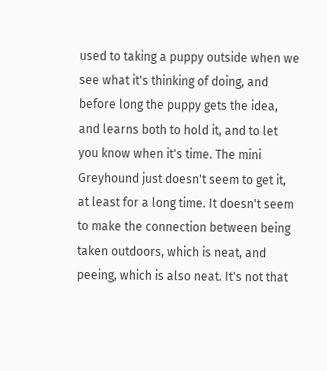used to taking a puppy outside when we see what it's thinking of doing, and before long the puppy gets the idea, and learns both to hold it, and to let you know when it's time. The mini Greyhound just doesn't seem to get it, at least for a long time. It doesn't seem to make the connection between being taken outdoors, which is neat, and peeing, which is also neat. It's not that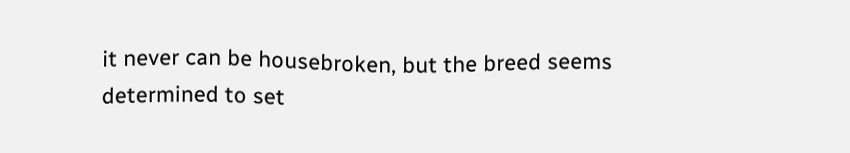it never can be housebroken, but the breed seems determined to set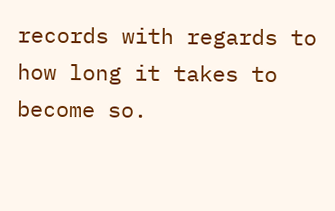records with regards to how long it takes to become so.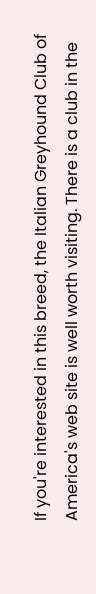If you're interested in this breed, the Italian Greyhound Club of America's web site is well worth visiting. There is a club in the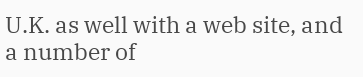U.K. as well with a web site, and a number of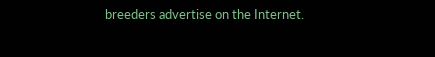breeders advertise on the Internet.